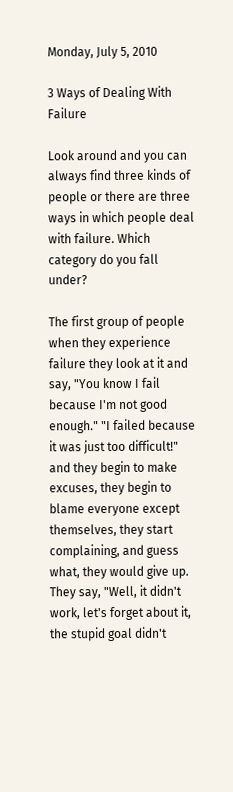Monday, July 5, 2010

3 Ways of Dealing With Failure

Look around and you can always find three kinds of people or there are three ways in which people deal with failure. Which category do you fall under?

The first group of people when they experience failure they look at it and say, "You know I fail because I'm not good enough." "I failed because it was just too difficult!" and they begin to make excuses, they begin to blame everyone except themselves, they start complaining, and guess what, they would give up. They say, "Well, it didn't work, let's forget about it, the stupid goal didn't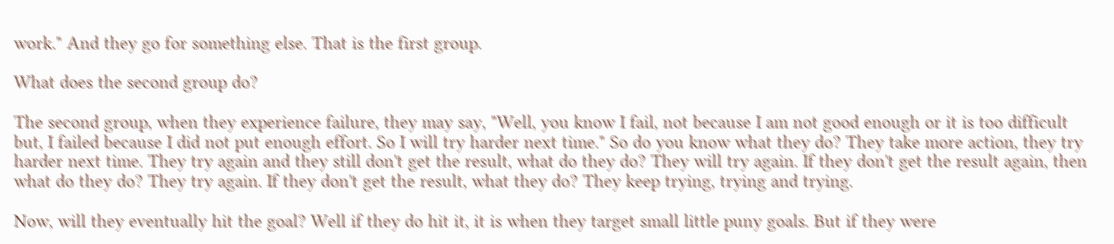work." And they go for something else. That is the first group.

What does the second group do?

The second group, when they experience failure, they may say, "Well, you know I fail, not because I am not good enough or it is too difficult but, I failed because I did not put enough effort. So I will try harder next time." So do you know what they do? They take more action, they try harder next time. They try again and they still don't get the result, what do they do? They will try again. If they don't get the result again, then what do they do? They try again. If they don't get the result, what they do? They keep trying, trying and trying.

Now, will they eventually hit the goal? Well if they do hit it, it is when they target small little puny goals. But if they were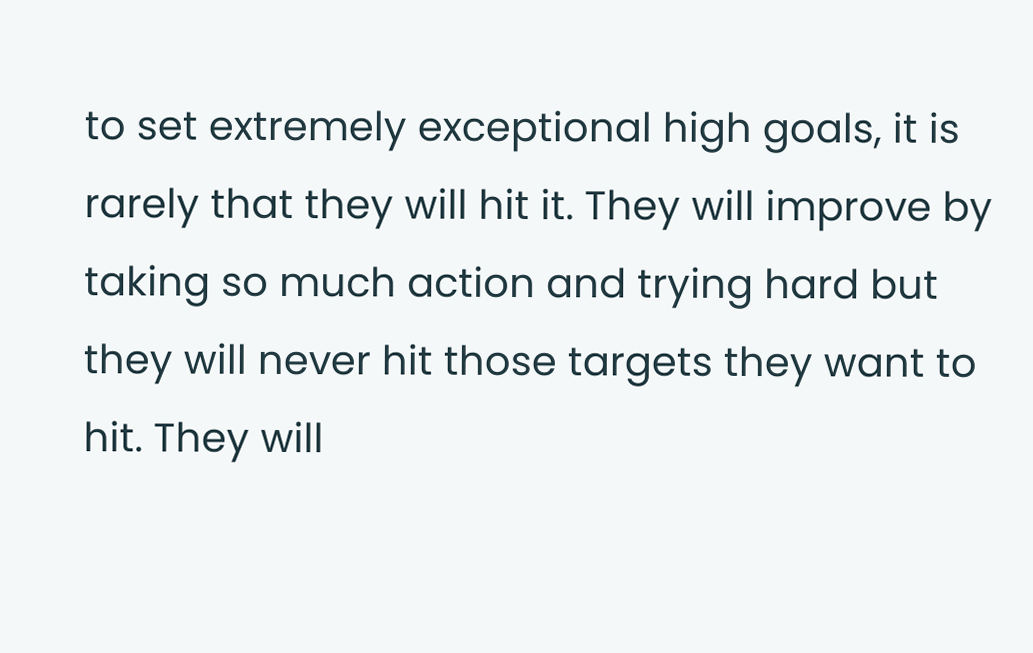to set extremely exceptional high goals, it is rarely that they will hit it. They will improve by taking so much action and trying hard but they will never hit those targets they want to hit. They will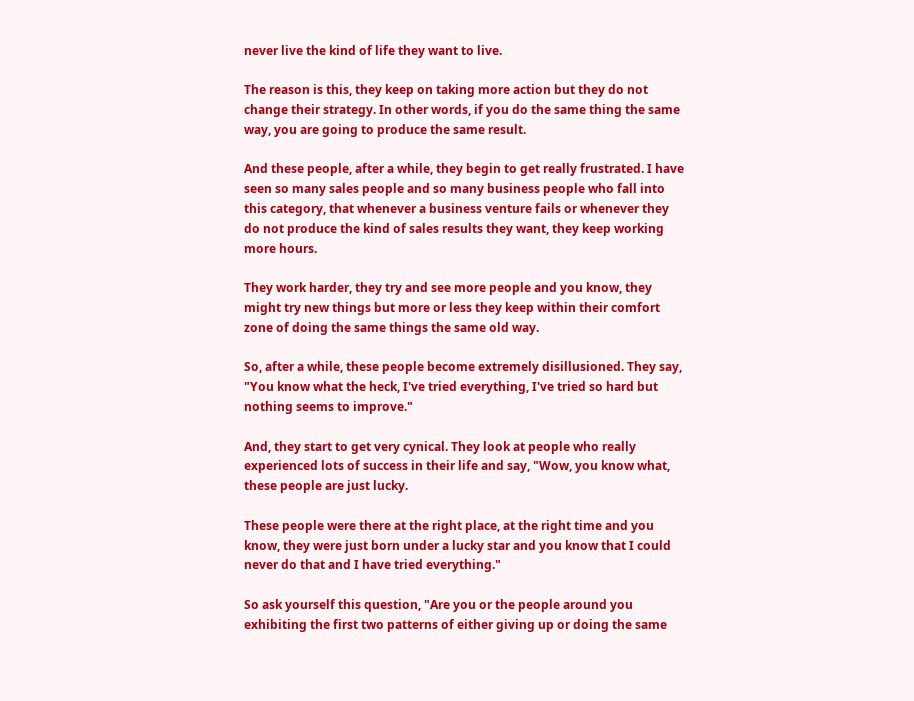never live the kind of life they want to live.

The reason is this, they keep on taking more action but they do not change their strategy. In other words, if you do the same thing the same way, you are going to produce the same result.

And these people, after a while, they begin to get really frustrated. I have seen so many sales people and so many business people who fall into this category, that whenever a business venture fails or whenever they do not produce the kind of sales results they want, they keep working more hours.

They work harder, they try and see more people and you know, they might try new things but more or less they keep within their comfort zone of doing the same things the same old way.

So, after a while, these people become extremely disillusioned. They say, "You know what the heck, I've tried everything, I've tried so hard but nothing seems to improve."

And, they start to get very cynical. They look at people who really experienced lots of success in their life and say, "Wow, you know what, these people are just lucky.

These people were there at the right place, at the right time and you know, they were just born under a lucky star and you know that I could never do that and I have tried everything."

So ask yourself this question, "Are you or the people around you exhibiting the first two patterns of either giving up or doing the same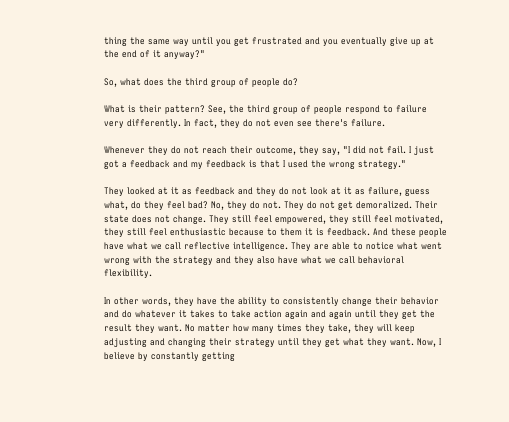thing the same way until you get frustrated and you eventually give up at the end of it anyway?"

So, what does the third group of people do?

What is their pattern? See, the third group of people respond to failure very differently. In fact, they do not even see there's failure.

Whenever they do not reach their outcome, they say, "I did not fail. I just got a feedback and my feedback is that I used the wrong strategy."

They looked at it as feedback and they do not look at it as failure, guess what, do they feel bad? No, they do not. They do not get demoralized. Their state does not change. They still feel empowered, they still feel motivated, they still feel enthusiastic because to them it is feedback. And these people have what we call reflective intelligence. They are able to notice what went wrong with the strategy and they also have what we call behavioral flexibility.

In other words, they have the ability to consistently change their behavior and do whatever it takes to take action again and again until they get the result they want. No matter how many times they take, they will keep adjusting and changing their strategy until they get what they want. Now, I believe by constantly getting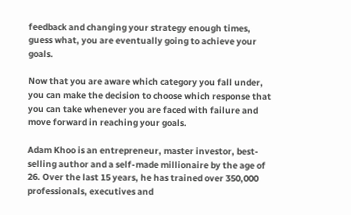feedback and changing your strategy enough times, guess what, you are eventually going to achieve your goals.

Now that you are aware which category you fall under, you can make the decision to choose which response that you can take whenever you are faced with failure and move forward in reaching your goals.

Adam Khoo is an entrepreneur, master investor, best-selling author and a self-made millionaire by the age of 26. Over the last 15 years, he has trained over 350,000 professionals, executives and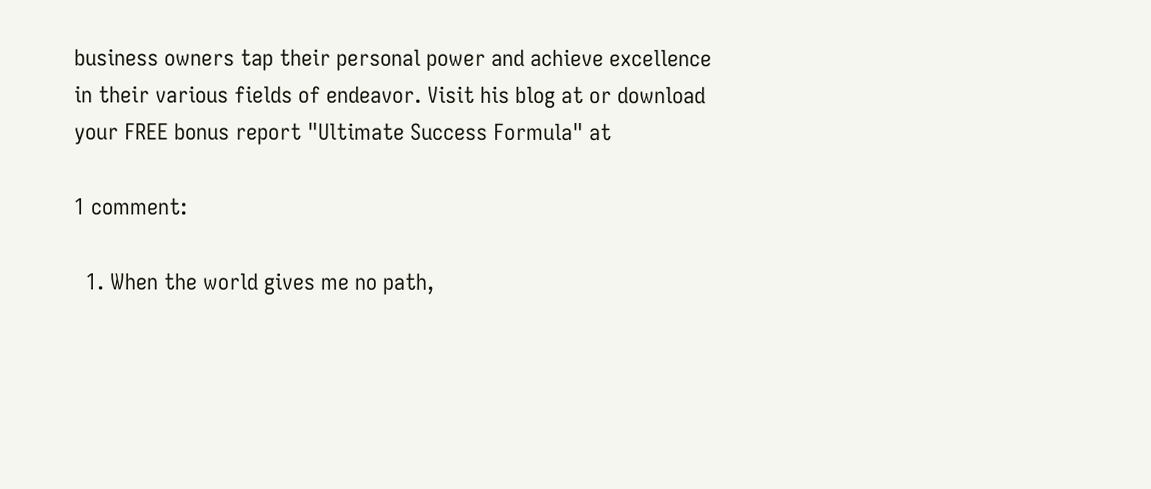business owners tap their personal power and achieve excellence in their various fields of endeavor. Visit his blog at or download your FREE bonus report "Ultimate Success Formula" at

1 comment:

  1. When the world gives me no path,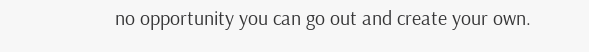no opportunity you can go out and create your own.